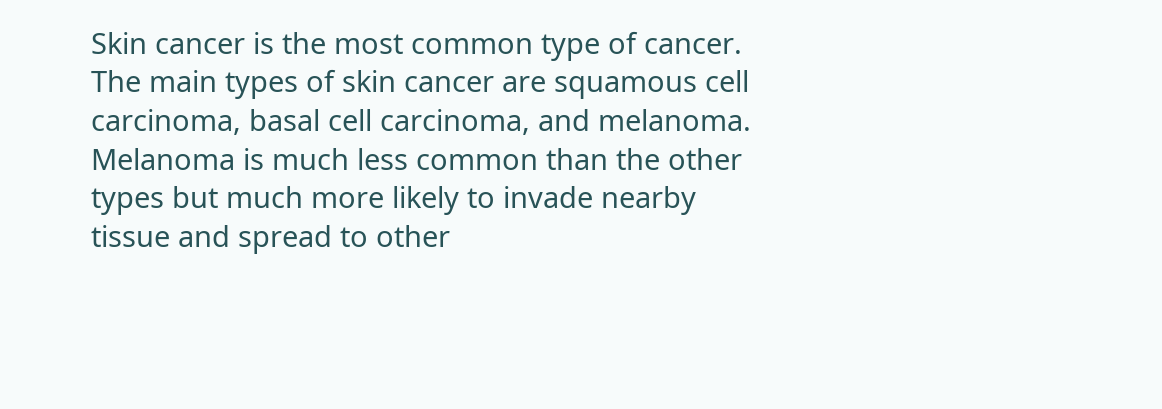Skin cancer is the most common type of cancer.  The main types of skin cancer are squamous cell carcinoma, basal cell carcinoma, and melanoma. Melanoma is much less common than the other types but much more likely to invade nearby tissue and spread to other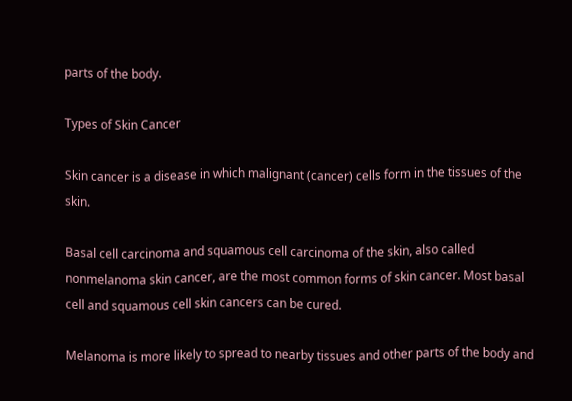parts of the body.

Types of Skin Cancer

Skin cancer is a disease in which malignant (cancer) cells form in the tissues of the skin.

Basal cell carcinoma and squamous cell carcinoma of the skin, also called nonmelanoma skin cancer, are the most common forms of skin cancer. Most basal cell and squamous cell skin cancers can be cured.

Melanoma is more likely to spread to nearby tissues and other parts of the body and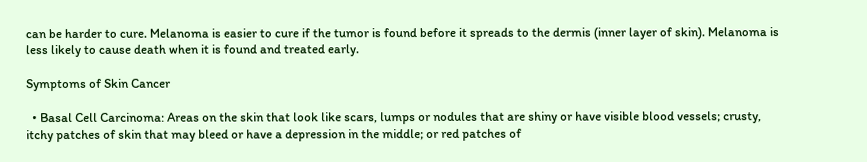can be harder to cure. Melanoma is easier to cure if the tumor is found before it spreads to the dermis (inner layer of skin). Melanoma is less likely to cause death when it is found and treated early.

Symptoms of Skin Cancer

  • Basal Cell Carcinoma: Areas on the skin that look like scars, lumps or nodules that are shiny or have visible blood vessels; crusty, itchy patches of skin that may bleed or have a depression in the middle; or red patches of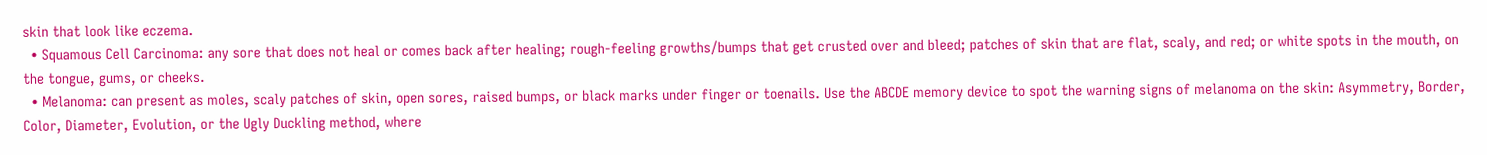skin that look like eczema.
  • Squamous Cell Carcinoma: any sore that does not heal or comes back after healing; rough-feeling growths/bumps that get crusted over and bleed; patches of skin that are flat, scaly, and red; or white spots in the mouth, on the tongue, gums, or cheeks.
  • Melanoma: can present as moles, scaly patches of skin, open sores, raised bumps, or black marks under finger or toenails. Use the ABCDE memory device to spot the warning signs of melanoma on the skin: Asymmetry, Border, Color, Diameter, Evolution, or the Ugly Duckling method, where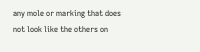any mole or marking that does not look like the others on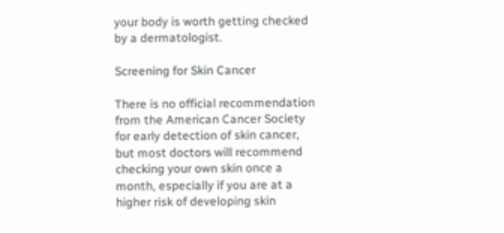your body is worth getting checked by a dermatologist.

Screening for Skin Cancer

There is no official recommendation from the American Cancer Society for early detection of skin cancer, but most doctors will recommend checking your own skin once a month, especially if you are at a higher risk of developing skin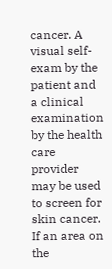cancer. A visual self-exam by the patient and a clinical examination by the health care provider may be used to screen for skin cancer. If an area on the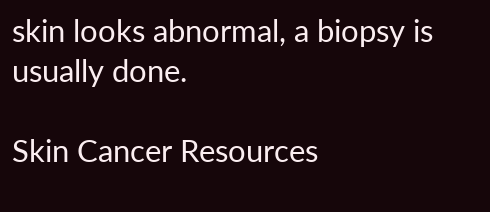skin looks abnormal, a biopsy is usually done.

Skin Cancer Resources